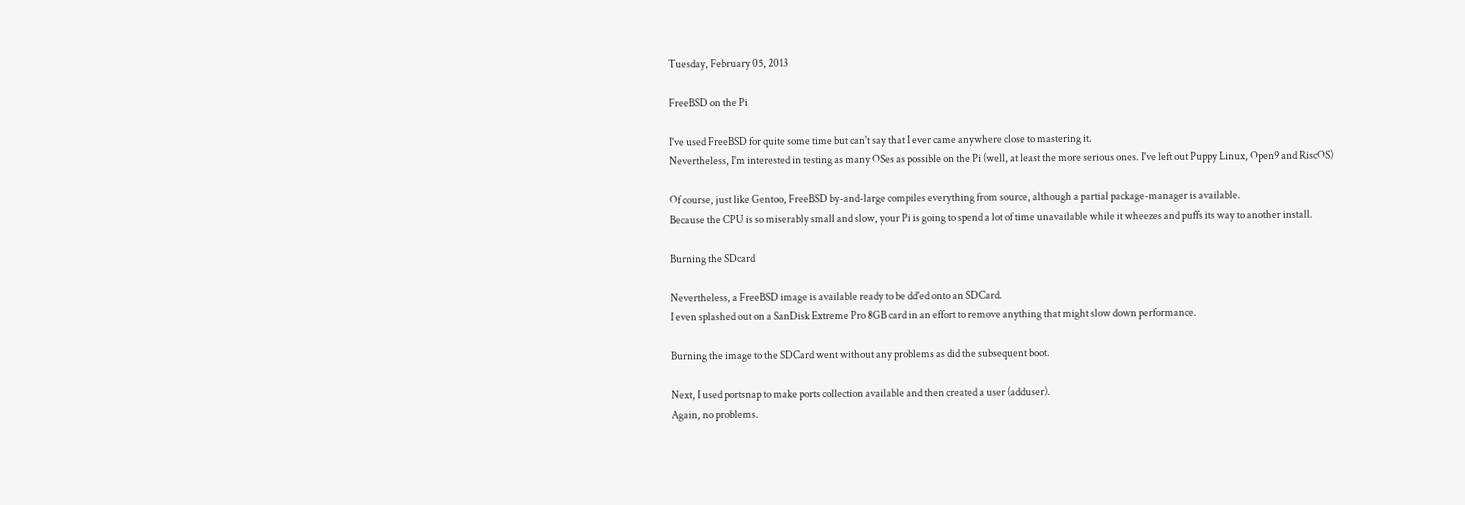Tuesday, February 05, 2013

FreeBSD on the Pi

I've used FreeBSD for quite some time but can't say that I ever came anywhere close to mastering it.
Nevertheless, I'm interested in testing as many OSes as possible on the Pi (well, at least the more serious ones. I've left out Puppy Linux, Open9 and RiscOS)

Of course, just like Gentoo, FreeBSD by-and-large compiles everything from source, although a partial package-manager is available.
Because the CPU is so miserably small and slow, your Pi is going to spend a lot of time unavailable while it wheezes and puffs its way to another install.

Burning the SDcard

Nevertheless, a FreeBSD image is available ready to be dd'ed onto an SDCard.
I even splashed out on a SanDisk Extreme Pro 8GB card in an effort to remove anything that might slow down performance.

Burning the image to the SDCard went without any problems as did the subsequent boot.

Next, I used portsnap to make ports collection available and then created a user (adduser).
Again, no problems.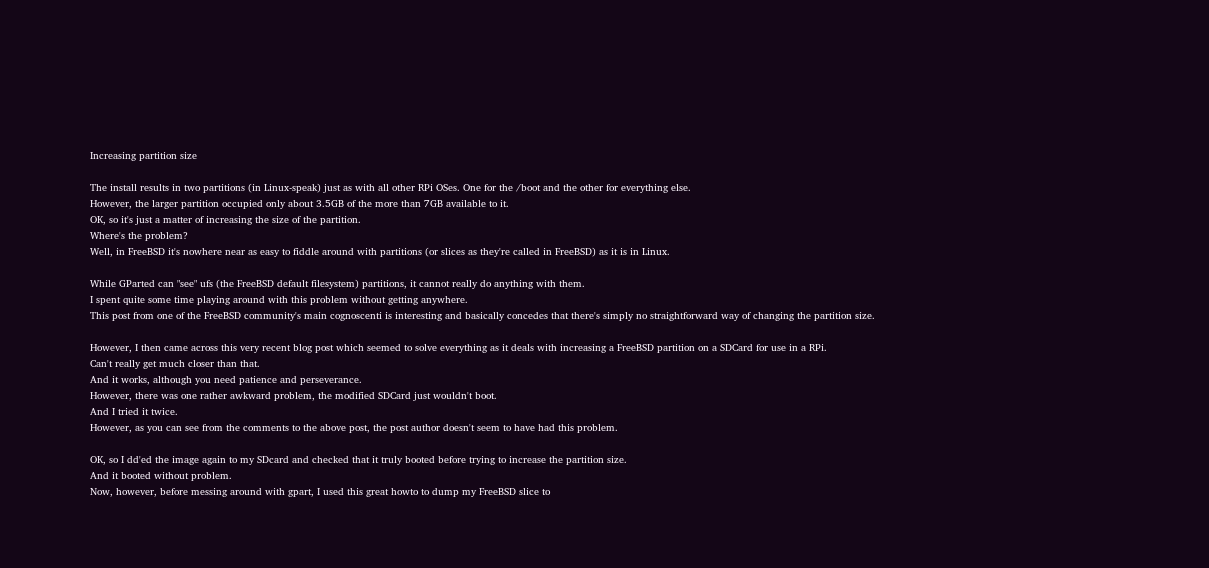Increasing partition size

The install results in two partitions (in Linux-speak) just as with all other RPi OSes. One for the /boot and the other for everything else.
However, the larger partition occupied only about 3.5GB of the more than 7GB available to it.
OK, so it's just a matter of increasing the size of the partition.
Where's the problem?
Well, in FreeBSD it's nowhere near as easy to fiddle around with partitions (or slices as they're called in FreeBSD) as it is in Linux.

While GParted can "see" ufs (the FreeBSD default filesystem) partitions, it cannot really do anything with them.
I spent quite some time playing around with this problem without getting anywhere.
This post from one of the FreeBSD community's main cognoscenti is interesting and basically concedes that there's simply no straightforward way of changing the partition size.

However, I then came across this very recent blog post which seemed to solve everything as it deals with increasing a FreeBSD partition on a SDCard for use in a RPi.
Can't really get much closer than that.
And it works, although you need patience and perseverance.
However, there was one rather awkward problem, the modified SDCard just wouldn't boot.
And I tried it twice.
However, as you can see from the comments to the above post, the post author doesn't seem to have had this problem.

OK, so I dd'ed the image again to my SDcard and checked that it truly booted before trying to increase the partition size.
And it booted without problem.
Now, however, before messing around with gpart, I used this great howto to dump my FreeBSD slice to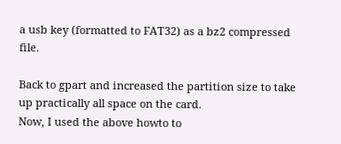a usb key (formatted to FAT32) as a bz2 compressed file.

Back to gpart and increased the partition size to take up practically all space on the card.
Now, I used the above howto to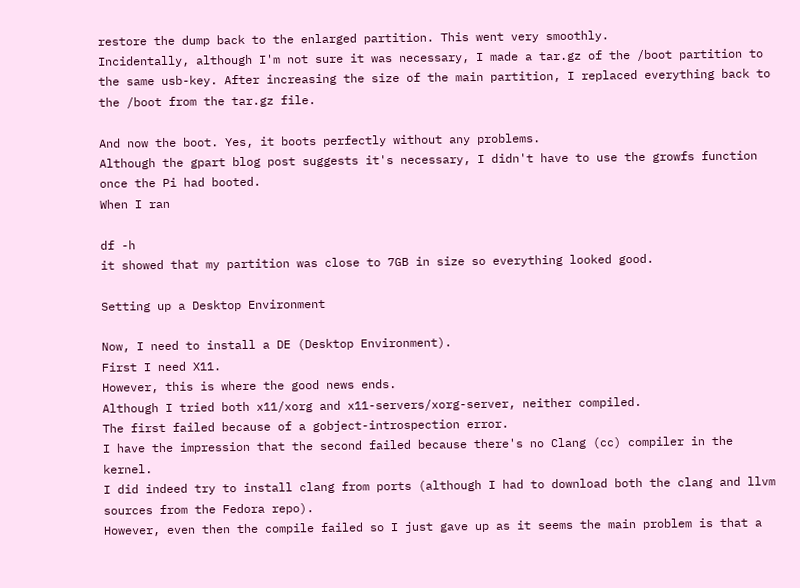restore the dump back to the enlarged partition. This went very smoothly.
Incidentally, although I'm not sure it was necessary, I made a tar.gz of the /boot partition to the same usb-key. After increasing the size of the main partition, I replaced everything back to the /boot from the tar.gz file.

And now the boot. Yes, it boots perfectly without any problems.
Although the gpart blog post suggests it's necessary, I didn't have to use the growfs function once the Pi had booted.
When I ran

df -h
it showed that my partition was close to 7GB in size so everything looked good.

Setting up a Desktop Environment

Now, I need to install a DE (Desktop Environment).
First I need X11.
However, this is where the good news ends.
Although I tried both x11/xorg and x11-servers/xorg-server, neither compiled.
The first failed because of a gobject-introspection error.
I have the impression that the second failed because there's no Clang (cc) compiler in the kernel.
I did indeed try to install clang from ports (although I had to download both the clang and llvm sources from the Fedora repo).
However, even then the compile failed so I just gave up as it seems the main problem is that a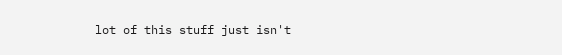lot of this stuff just isn't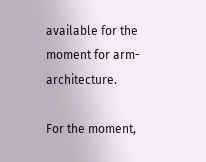available for the moment for arm-architecture.

For the moment,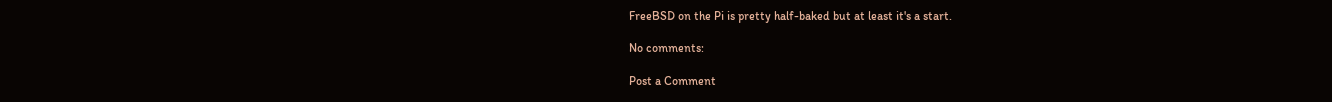FreeBSD on the Pi is pretty half-baked but at least it's a start.

No comments:

Post a Comment